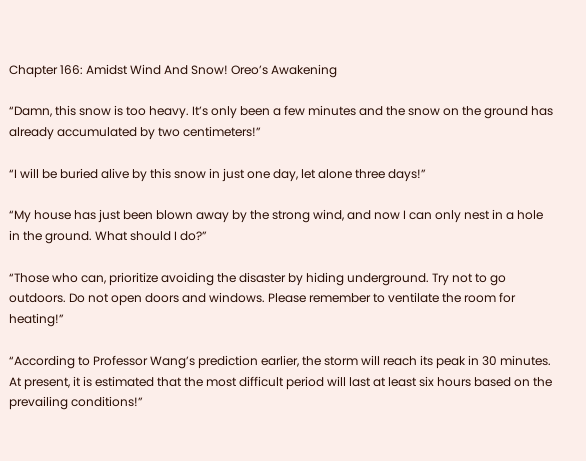Chapter 166: Amidst Wind And Snow! Oreo’s Awakening

“Damn, this snow is too heavy. It’s only been a few minutes and the snow on the ground has already accumulated by two centimeters!”

“I will be buried alive by this snow in just one day, let alone three days!”

“My house has just been blown away by the strong wind, and now I can only nest in a hole in the ground. What should I do?”

“Those who can, prioritize avoiding the disaster by hiding underground. Try not to go outdoors. Do not open doors and windows. Please remember to ventilate the room for heating!”

“According to Professor Wang’s prediction earlier, the storm will reach its peak in 30 minutes. At present, it is estimated that the most difficult period will last at least six hours based on the prevailing conditions!”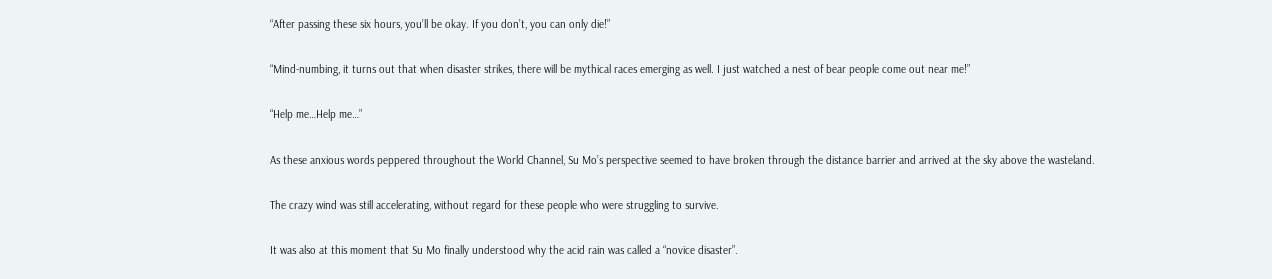“After passing these six hours, you’ll be okay. If you don’t, you can only die!”

“Mind-numbing, it turns out that when disaster strikes, there will be mythical races emerging as well. I just watched a nest of bear people come out near me!”

“Help me…Help me…”

As these anxious words peppered throughout the World Channel, Su Mo’s perspective seemed to have broken through the distance barrier and arrived at the sky above the wasteland.

The crazy wind was still accelerating, without regard for these people who were struggling to survive.

It was also at this moment that Su Mo finally understood why the acid rain was called a “novice disaster”.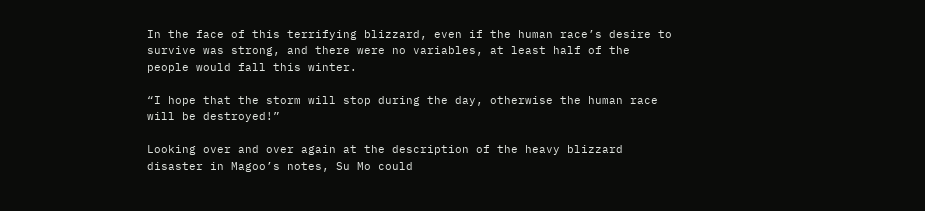In the face of this terrifying blizzard, even if the human race’s desire to survive was strong, and there were no variables, at least half of the people would fall this winter.

“I hope that the storm will stop during the day, otherwise the human race will be destroyed!”

Looking over and over again at the description of the heavy blizzard disaster in Magoo’s notes, Su Mo could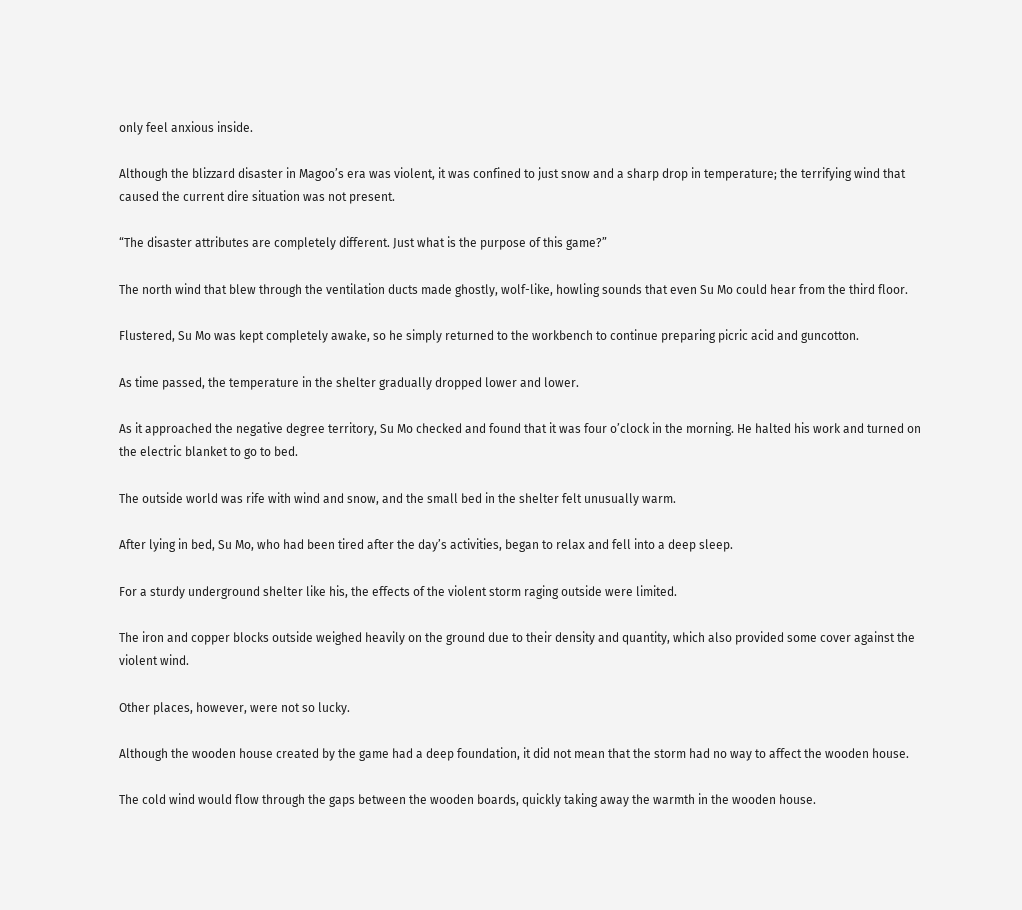only feel anxious inside.

Although the blizzard disaster in Magoo’s era was violent, it was confined to just snow and a sharp drop in temperature; the terrifying wind that caused the current dire situation was not present.

“The disaster attributes are completely different. Just what is the purpose of this game?”

The north wind that blew through the ventilation ducts made ghostly, wolf-like, howling sounds that even Su Mo could hear from the third floor.

Flustered, Su Mo was kept completely awake, so he simply returned to the workbench to continue preparing picric acid and guncotton.

As time passed, the temperature in the shelter gradually dropped lower and lower.

As it approached the negative degree territory, Su Mo checked and found that it was four o’clock in the morning. He halted his work and turned on the electric blanket to go to bed.

The outside world was rife with wind and snow, and the small bed in the shelter felt unusually warm.

After lying in bed, Su Mo, who had been tired after the day’s activities, began to relax and fell into a deep sleep.

For a sturdy underground shelter like his, the effects of the violent storm raging outside were limited.

The iron and copper blocks outside weighed heavily on the ground due to their density and quantity, which also provided some cover against the violent wind.

Other places, however, were not so lucky.

Although the wooden house created by the game had a deep foundation, it did not mean that the storm had no way to affect the wooden house.

The cold wind would flow through the gaps between the wooden boards, quickly taking away the warmth in the wooden house.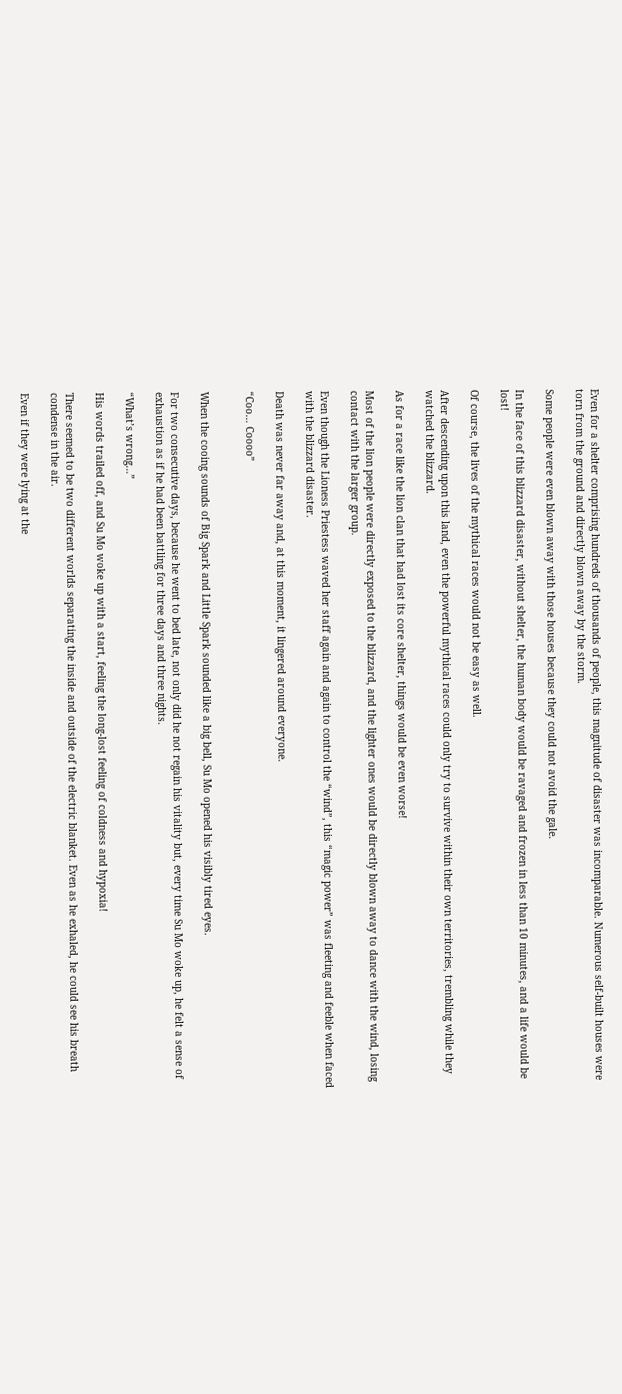Even for a shelter comprising hundreds of thousands of people, this magnitude of disaster was incomparable. Numerous self-built houses were torn from the ground and directly blown away by the storm.

Some people were even blown away with those houses because they could not avoid the gale.

In the face of this blizzard disaster, without shelter, the human body would be ravaged and frozen in less than 10 minutes, and a life would be lost!

Of course, the lives of the mythical races would not be easy as well.

After descending upon this land, even the powerful mythical races could only try to survive within their own territories, trembling while they watched the blizzard.

As for a race like the lion clan that had lost its core shelter, things would be even worse!

Most of the lion people were directly exposed to the blizzard, and the lighter ones would be directly blown away to dance with the wind, losing contact with the larger group.

Even though the Lioness Priestess waved her staff again and again to control the “wind”, this “magic power” was fleeting and feeble when faced with the blizzard disaster.

Death was never far away and, at this moment, it lingered around everyone.

“Coo… Coooo”


When the cooing sounds of Big Spark and Little Spark sounded like a big bell, Su Mo opened his visibly tired eyes.

For two consecutive days, because he went to bed late, not only did he not regain his vitality but, every time Su Mo woke up, he felt a sense of exhaustion as if he had been battling for three days and three nights.

“What’s wrong…”

His words trailed off, and Su Mo woke up with a start, feeling the long-lost feeling of coldness and hypoxia!

There seemed to be two different worlds separating the inside and outside of the electric blanket. Even as he exhaled, he could see his breath condense in the air.

Even if they were lying at the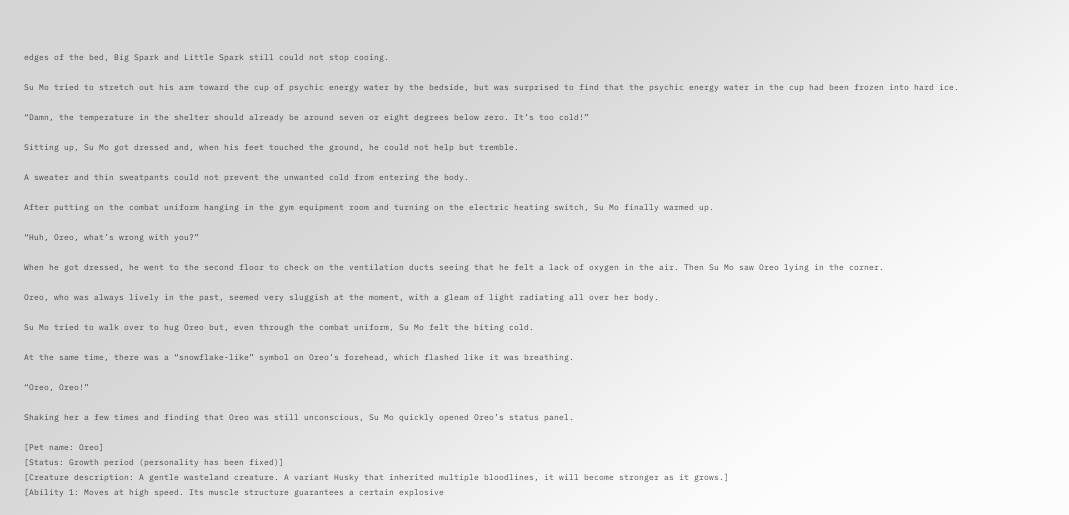edges of the bed, Big Spark and Little Spark still could not stop cooing.

Su Mo tried to stretch out his arm toward the cup of psychic energy water by the bedside, but was surprised to find that the psychic energy water in the cup had been frozen into hard ice.

“Damn, the temperature in the shelter should already be around seven or eight degrees below zero. It’s too cold!”

Sitting up, Su Mo got dressed and, when his feet touched the ground, he could not help but tremble.

A sweater and thin sweatpants could not prevent the unwanted cold from entering the body.

After putting on the combat uniform hanging in the gym equipment room and turning on the electric heating switch, Su Mo finally warmed up.

“Huh, Oreo, what’s wrong with you?”

When he got dressed, he went to the second floor to check on the ventilation ducts seeing that he felt a lack of oxygen in the air. Then Su Mo saw Oreo lying in the corner.

Oreo, who was always lively in the past, seemed very sluggish at the moment, with a gleam of light radiating all over her body.

Su Mo tried to walk over to hug Oreo but, even through the combat uniform, Su Mo felt the biting cold.

At the same time, there was a “snowflake-like” symbol on Oreo’s forehead, which flashed like it was breathing.

“Oreo, Oreo!”

Shaking her a few times and finding that Oreo was still unconscious, Su Mo quickly opened Oreo’s status panel.

[Pet name: Oreo]
[Status: Growth period (personality has been fixed)]
[Creature description: A gentle wasteland creature. A variant Husky that inherited multiple bloodlines, it will become stronger as it grows.]
[Ability 1: Moves at high speed. Its muscle structure guarantees a certain explosive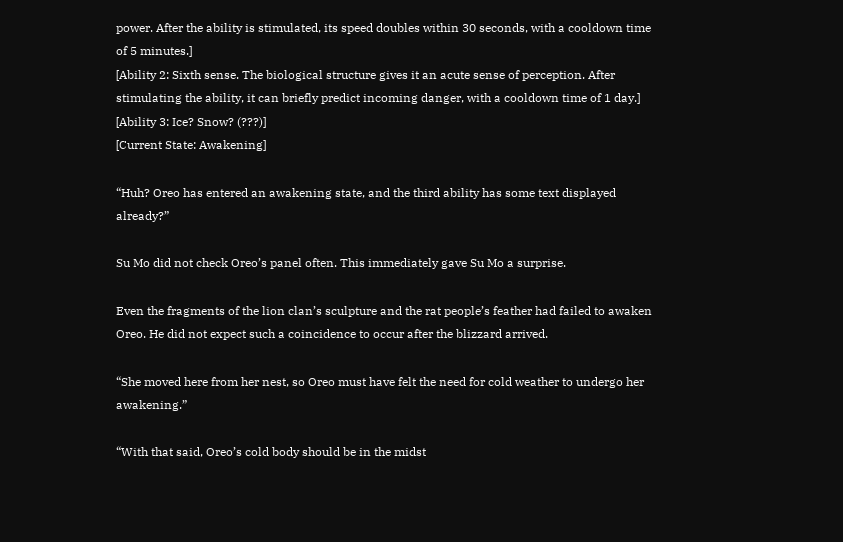power. After the ability is stimulated, its speed doubles within 30 seconds, with a cooldown time of 5 minutes.]
[Ability 2: Sixth sense. The biological structure gives it an acute sense of perception. After stimulating the ability, it can briefly predict incoming danger, with a cooldown time of 1 day.]
[Ability 3: Ice? Snow? (???)]
[Current State: Awakening]

“Huh? Oreo has entered an awakening state, and the third ability has some text displayed already?”

Su Mo did not check Oreo’s panel often. This immediately gave Su Mo a surprise.

Even the fragments of the lion clan’s sculpture and the rat people’s feather had failed to awaken Oreo. He did not expect such a coincidence to occur after the blizzard arrived.

“She moved here from her nest, so Oreo must have felt the need for cold weather to undergo her awakening.”

“With that said, Oreo’s cold body should be in the midst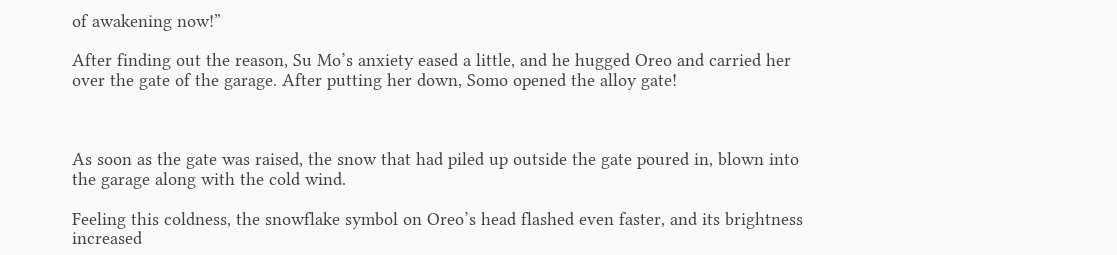of awakening now!”

After finding out the reason, Su Mo’s anxiety eased a little, and he hugged Oreo and carried her over the gate of the garage. After putting her down, Somo opened the alloy gate!



As soon as the gate was raised, the snow that had piled up outside the gate poured in, blown into the garage along with the cold wind.

Feeling this coldness, the snowflake symbol on Oreo’s head flashed even faster, and its brightness increased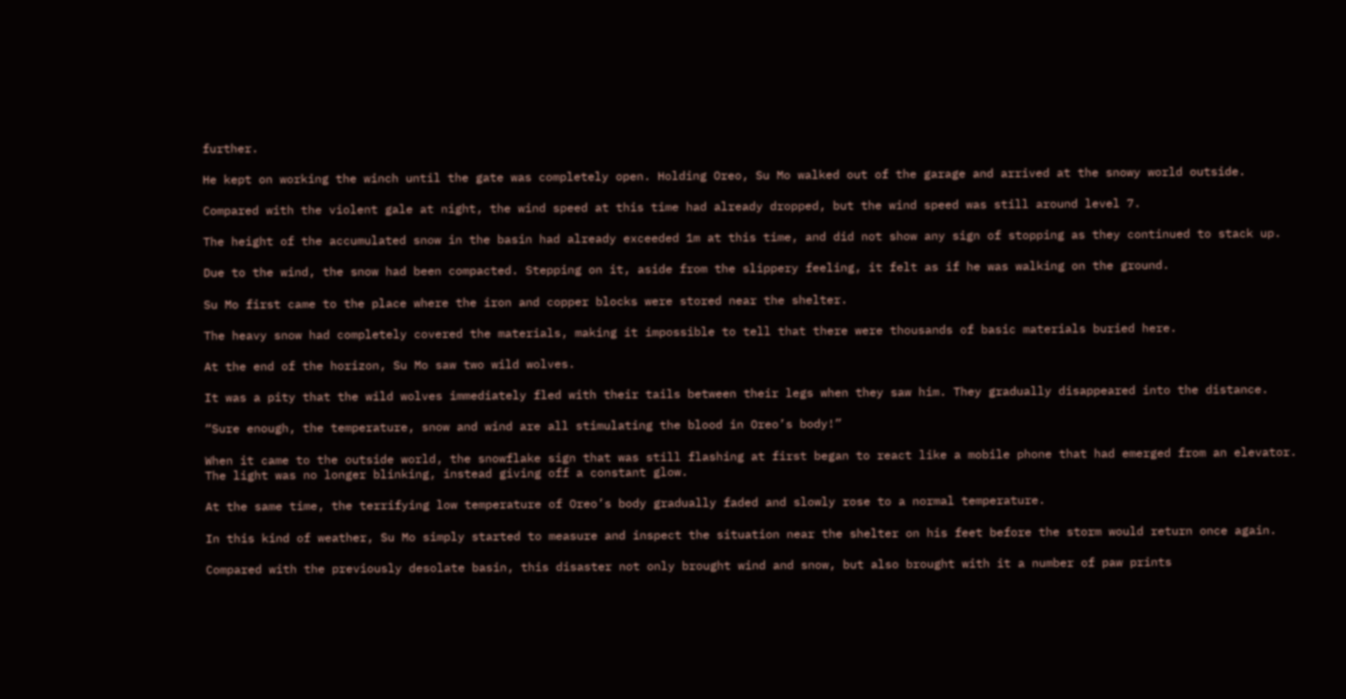further.

He kept on working the winch until the gate was completely open. Holding Oreo, Su Mo walked out of the garage and arrived at the snowy world outside.

Compared with the violent gale at night, the wind speed at this time had already dropped, but the wind speed was still around level 7.

The height of the accumulated snow in the basin had already exceeded 1m at this time, and did not show any sign of stopping as they continued to stack up.

Due to the wind, the snow had been compacted. Stepping on it, aside from the slippery feeling, it felt as if he was walking on the ground.

Su Mo first came to the place where the iron and copper blocks were stored near the shelter.

The heavy snow had completely covered the materials, making it impossible to tell that there were thousands of basic materials buried here.

At the end of the horizon, Su Mo saw two wild wolves.

It was a pity that the wild wolves immediately fled with their tails between their legs when they saw him. They gradually disappeared into the distance.

“Sure enough, the temperature, snow and wind are all stimulating the blood in Oreo’s body!”

When it came to the outside world, the snowflake sign that was still flashing at first began to react like a mobile phone that had emerged from an elevator. The light was no longer blinking, instead giving off a constant glow.

At the same time, the terrifying low temperature of Oreo’s body gradually faded and slowly rose to a normal temperature.

In this kind of weather, Su Mo simply started to measure and inspect the situation near the shelter on his feet before the storm would return once again.

Compared with the previously desolate basin, this disaster not only brought wind and snow, but also brought with it a number of paw prints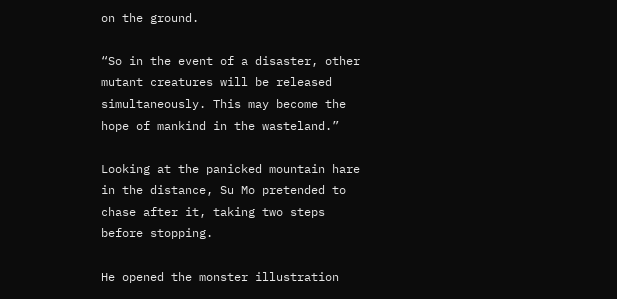on the ground.

“So in the event of a disaster, other mutant creatures will be released simultaneously. This may become the hope of mankind in the wasteland.”

Looking at the panicked mountain hare in the distance, Su Mo pretended to chase after it, taking two steps before stopping.

He opened the monster illustration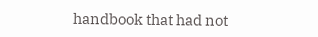handbook that had not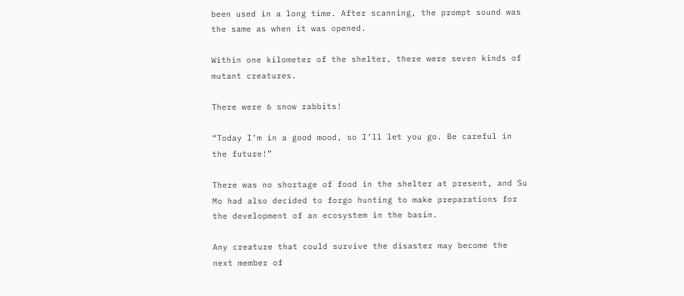been used in a long time. After scanning, the prompt sound was the same as when it was opened.

Within one kilometer of the shelter, there were seven kinds of mutant creatures.

There were 6 snow rabbits!

“Today I’m in a good mood, so I’ll let you go. Be careful in the future!”

There was no shortage of food in the shelter at present, and Su Mo had also decided to forgo hunting to make preparations for the development of an ecosystem in the basin.

Any creature that could survive the disaster may become the next member of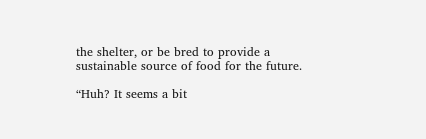the shelter, or be bred to provide a sustainable source of food for the future.

“Huh? It seems a bit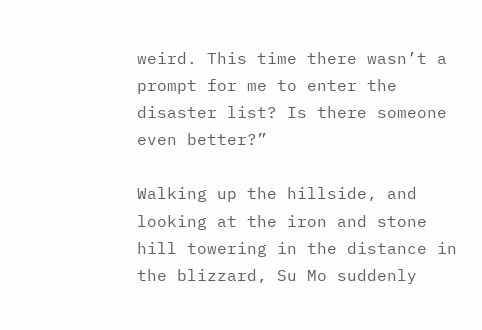weird. This time there wasn’t a prompt for me to enter the disaster list? Is there someone even better?”

Walking up the hillside, and looking at the iron and stone hill towering in the distance in the blizzard, Su Mo suddenly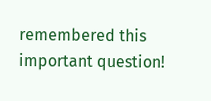remembered this important question!